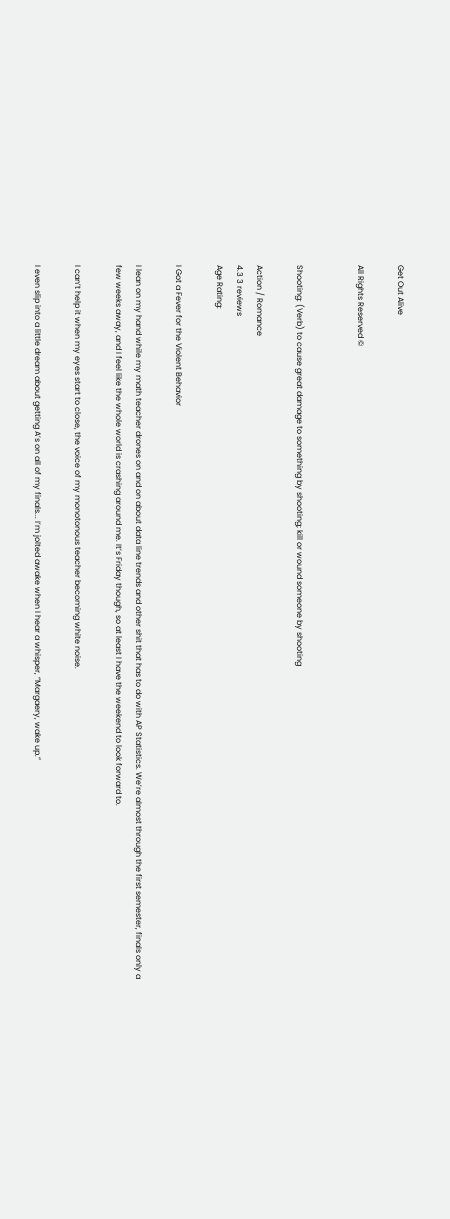Get Out Alive

All Rights Reserved ©


Shooting: (Verb) to cause great damage to something by shooting; kill or wound someone by shooting

Action / Romance
4.3 3 reviews
Age Rating:

I Got a Fever for the Violent Behavior

I lean on my hand while my math teacher drones on and on about data line trends and other shit that has to do with AP Statistics. We’re almost through the first semester, finals only a few weeks away, and I feel like the whole world is crashing around me. It’s Friday though, so at least I have the weekend to look forward to.

I can’t help it when my eyes start to close, the voice of my monotonous teacher becoming white noise.

I even slip into a little dream about getting A’s on all of my finals... I’m jolted awake when I hear a whisper, “Margaery, wake up.”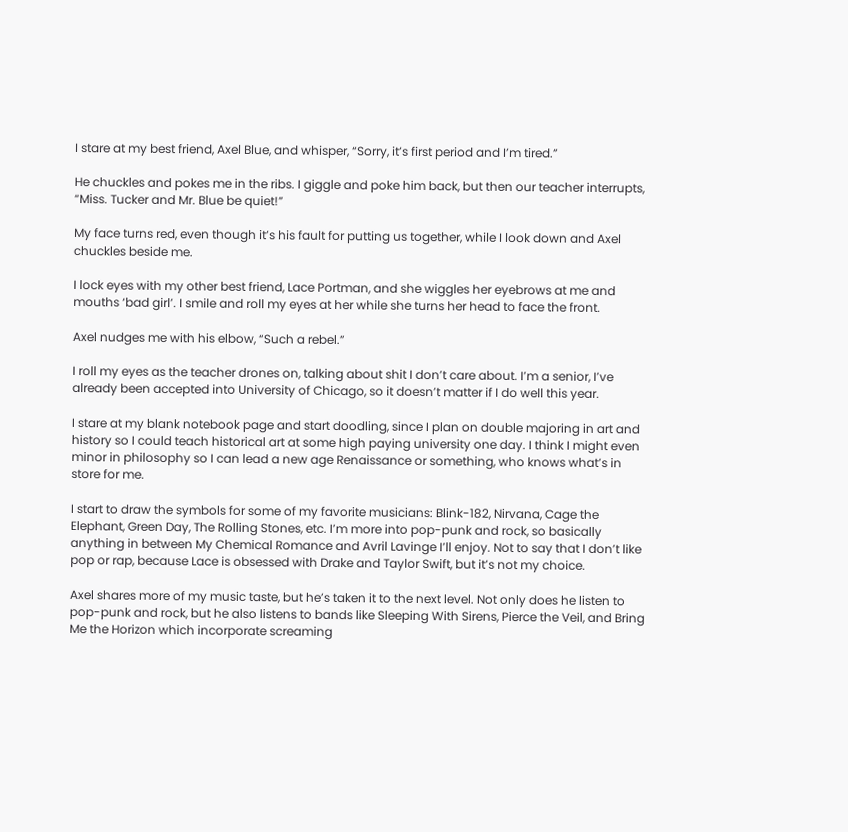I stare at my best friend, Axel Blue, and whisper, “Sorry, it’s first period and I’m tired.”

He chuckles and pokes me in the ribs. I giggle and poke him back, but then our teacher interrupts, “Miss. Tucker and Mr. Blue be quiet!”

My face turns red, even though it’s his fault for putting us together, while I look down and Axel chuckles beside me.

I lock eyes with my other best friend, Lace Portman, and she wiggles her eyebrows at me and mouths ‘bad girl’. I smile and roll my eyes at her while she turns her head to face the front.

Axel nudges me with his elbow, “Such a rebel.”

I roll my eyes as the teacher drones on, talking about shit I don’t care about. I’m a senior, I’ve already been accepted into University of Chicago, so it doesn’t matter if I do well this year.

I stare at my blank notebook page and start doodling, since I plan on double majoring in art and history so I could teach historical art at some high paying university one day. I think I might even minor in philosophy so I can lead a new age Renaissance or something, who knows what’s in store for me.

I start to draw the symbols for some of my favorite musicians: Blink-182, Nirvana, Cage the Elephant, Green Day, The Rolling Stones, etc. I’m more into pop-punk and rock, so basically anything in between My Chemical Romance and Avril Lavinge I’ll enjoy. Not to say that I don’t like pop or rap, because Lace is obsessed with Drake and Taylor Swift, but it’s not my choice.

Axel shares more of my music taste, but he’s taken it to the next level. Not only does he listen to pop-punk and rock, but he also listens to bands like Sleeping With Sirens, Pierce the Veil, and Bring Me the Horizon which incorporate screaming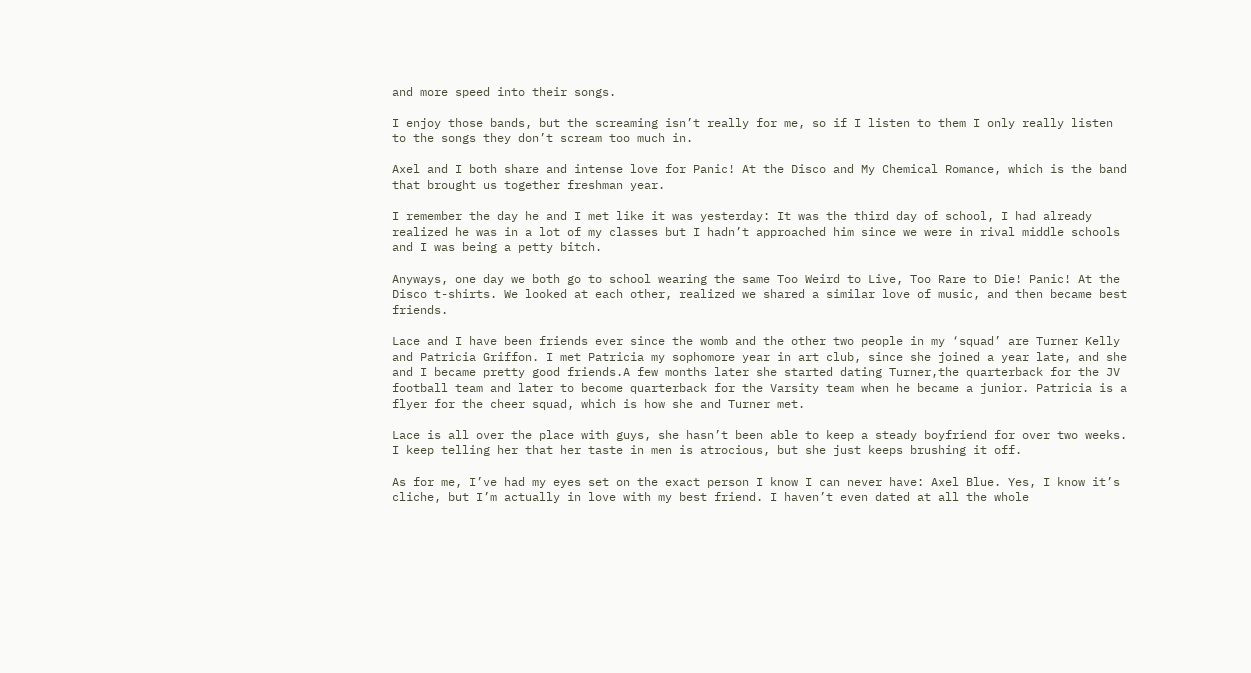and more speed into their songs.

I enjoy those bands, but the screaming isn’t really for me, so if I listen to them I only really listen to the songs they don’t scream too much in.

Axel and I both share and intense love for Panic! At the Disco and My Chemical Romance, which is the band that brought us together freshman year.

I remember the day he and I met like it was yesterday: It was the third day of school, I had already realized he was in a lot of my classes but I hadn’t approached him since we were in rival middle schools and I was being a petty bitch.

Anyways, one day we both go to school wearing the same Too Weird to Live, Too Rare to Die! Panic! At the Disco t-shirts. We looked at each other, realized we shared a similar love of music, and then became best friends.

Lace and I have been friends ever since the womb and the other two people in my ‘squad’ are Turner Kelly and Patricia Griffon. I met Patricia my sophomore year in art club, since she joined a year late, and she and I became pretty good friends.A few months later she started dating Turner,the quarterback for the JV football team and later to become quarterback for the Varsity team when he became a junior. Patricia is a flyer for the cheer squad, which is how she and Turner met.

Lace is all over the place with guys, she hasn’t been able to keep a steady boyfriend for over two weeks. I keep telling her that her taste in men is atrocious, but she just keeps brushing it off.

As for me, I’ve had my eyes set on the exact person I know I can never have: Axel Blue. Yes, I know it’s cliche, but I’m actually in love with my best friend. I haven’t even dated at all the whole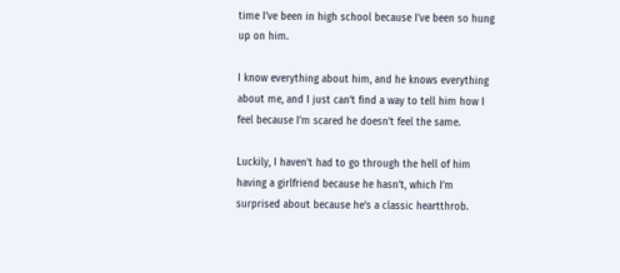time I’ve been in high school because I’ve been so hung up on him.

I know everything about him, and he knows everything about me, and I just can’t find a way to tell him how I feel because I’m scared he doesn’t feel the same.

Luckily, I haven’t had to go through the hell of him having a girlfriend because he hasn’t, which I’m surprised about because he’s a classic heartthrob.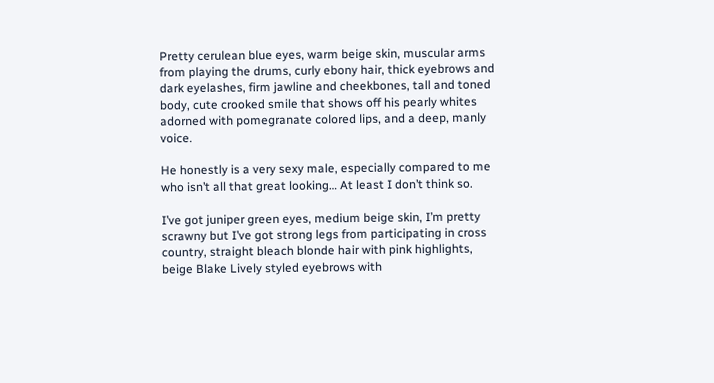Pretty cerulean blue eyes, warm beige skin, muscular arms from playing the drums, curly ebony hair, thick eyebrows and dark eyelashes, firm jawline and cheekbones, tall and toned body, cute crooked smile that shows off his pearly whites adorned with pomegranate colored lips, and a deep, manly voice.

He honestly is a very sexy male, especially compared to me who isn’t all that great looking… At least I don’t think so.

I’ve got juniper green eyes, medium beige skin, I’m pretty scrawny but I’ve got strong legs from participating in cross country, straight bleach blonde hair with pink highlights, beige Blake Lively styled eyebrows with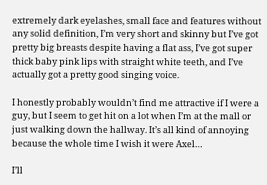extremely dark eyelashes, small face and features without any solid definition, I’m very short and skinny but I’ve got pretty big breasts despite having a flat ass, I’ve got super thick baby pink lips with straight white teeth, and I’ve actually got a pretty good singing voice.

I honestly probably wouldn’t find me attractive if I were a guy, but I seem to get hit on a lot when I’m at the mall or just walking down the hallway. It’s all kind of annoying because the whole time I wish it were Axel…

I’ll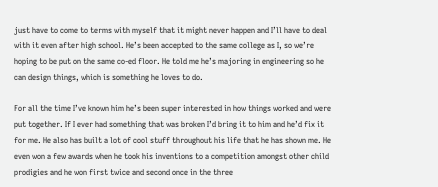just have to come to terms with myself that it might never happen and I’ll have to deal with it even after high school. He’s been accepted to the same college as I, so we’re hoping to be put on the same co-ed floor. He told me he’s majoring in engineering so he can design things, which is something he loves to do.

For all the time I’ve known him he’s been super interested in how things worked and were put together. If I ever had something that was broken I’d bring it to him and he’d fix it for me. He also has built a lot of cool stuff throughout his life that he has shown me. He even won a few awards when he took his inventions to a competition amongst other child prodigies and he won first twice and second once in the three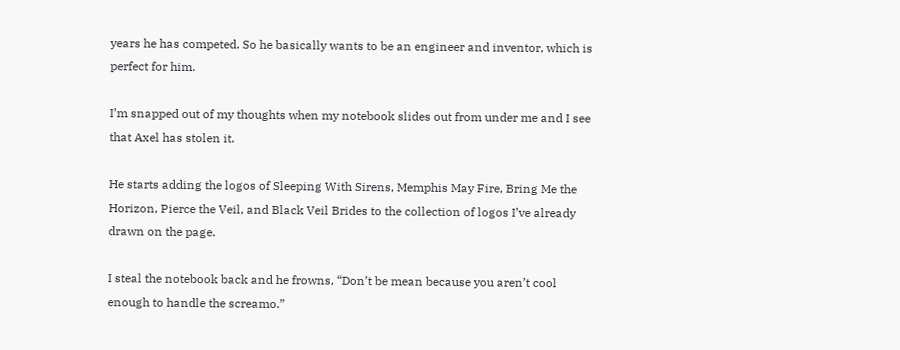years he has competed. So he basically wants to be an engineer and inventor, which is perfect for him.

I’m snapped out of my thoughts when my notebook slides out from under me and I see that Axel has stolen it.

He starts adding the logos of Sleeping With Sirens, Memphis May Fire, Bring Me the Horizon, Pierce the Veil, and Black Veil Brides to the collection of logos I’ve already drawn on the page.

I steal the notebook back and he frowns, “Don’t be mean because you aren’t cool enough to handle the screamo.”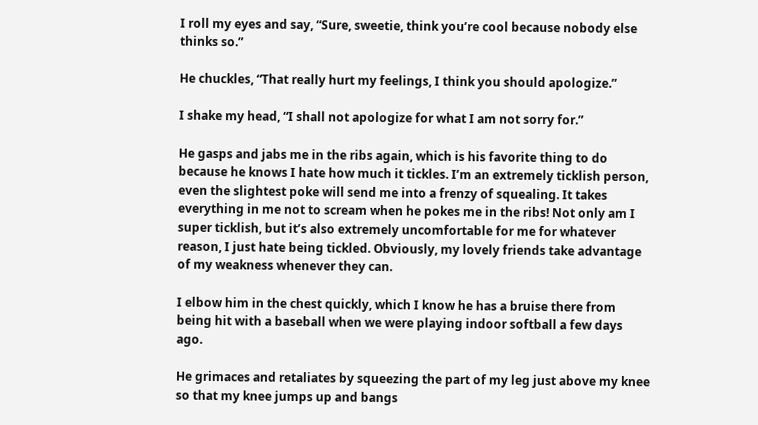I roll my eyes and say, “Sure, sweetie, think you’re cool because nobody else thinks so.”

He chuckles, “That really hurt my feelings, I think you should apologize.”

I shake my head, “I shall not apologize for what I am not sorry for.”

He gasps and jabs me in the ribs again, which is his favorite thing to do because he knows I hate how much it tickles. I’m an extremely ticklish person, even the slightest poke will send me into a frenzy of squealing. It takes everything in me not to scream when he pokes me in the ribs! Not only am I super ticklish, but it’s also extremely uncomfortable for me for whatever reason, I just hate being tickled. Obviously, my lovely friends take advantage of my weakness whenever they can.

I elbow him in the chest quickly, which I know he has a bruise there from being hit with a baseball when we were playing indoor softball a few days ago.

He grimaces and retaliates by squeezing the part of my leg just above my knee so that my knee jumps up and bangs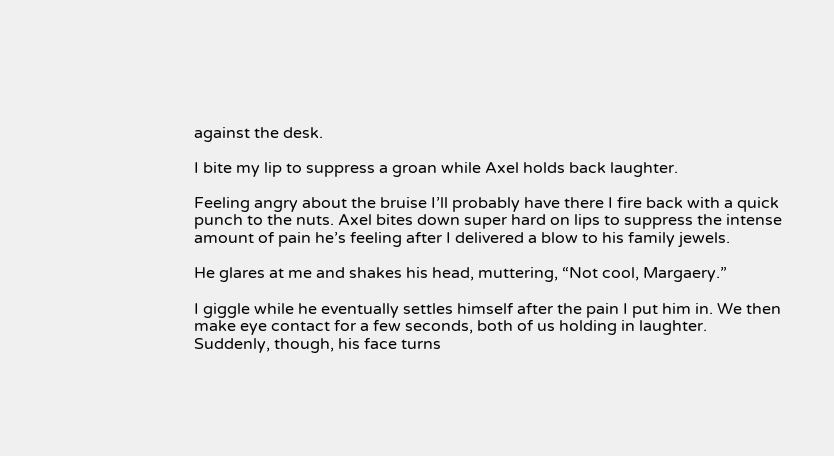against the desk.

I bite my lip to suppress a groan while Axel holds back laughter.

Feeling angry about the bruise I’ll probably have there I fire back with a quick punch to the nuts. Axel bites down super hard on lips to suppress the intense amount of pain he’s feeling after I delivered a blow to his family jewels.

He glares at me and shakes his head, muttering, “Not cool, Margaery.”

I giggle while he eventually settles himself after the pain I put him in. We then make eye contact for a few seconds, both of us holding in laughter. Suddenly, though, his face turns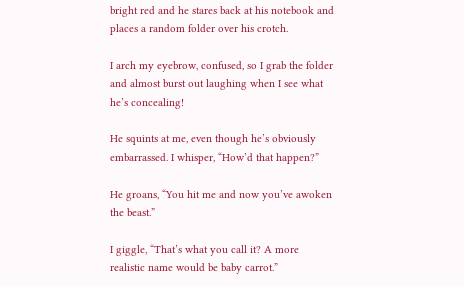bright red and he stares back at his notebook and places a random folder over his crotch.

I arch my eyebrow, confused, so I grab the folder and almost burst out laughing when I see what he’s concealing!

He squints at me, even though he’s obviously embarrassed. I whisper, “How’d that happen?”

He groans, “You hit me and now you’ve awoken the beast.”

I giggle, “That’s what you call it? A more realistic name would be baby carrot.”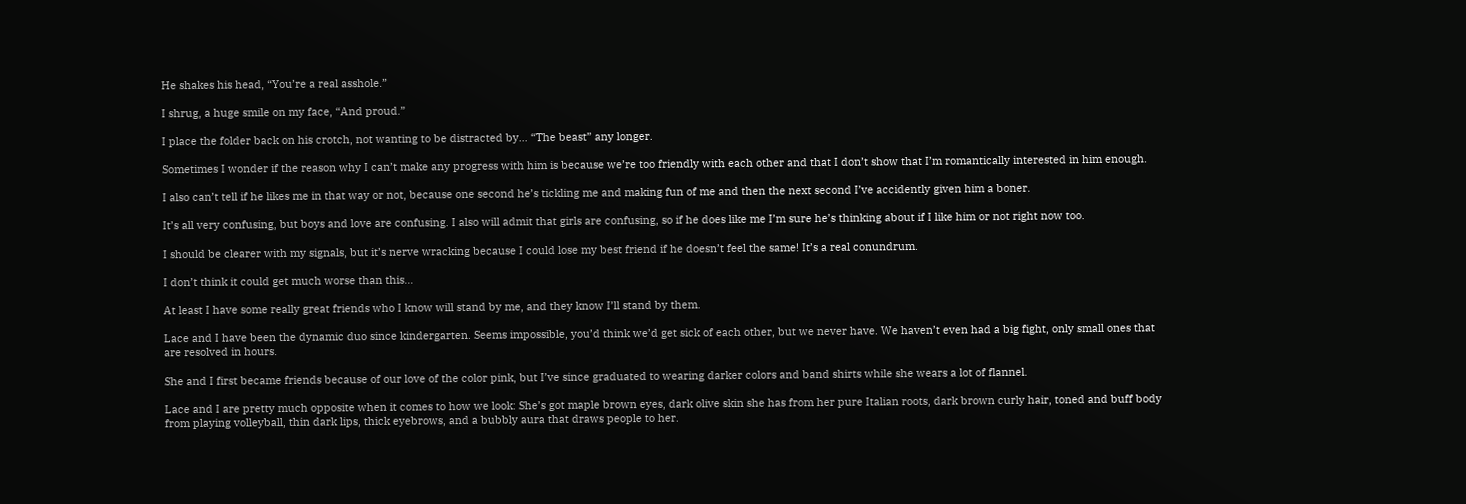He shakes his head, “You’re a real asshole.”

I shrug, a huge smile on my face, “And proud.”

I place the folder back on his crotch, not wanting to be distracted by… “The beast” any longer.

Sometimes I wonder if the reason why I can’t make any progress with him is because we’re too friendly with each other and that I don’t show that I’m romantically interested in him enough.

I also can’t tell if he likes me in that way or not, because one second he’s tickling me and making fun of me and then the next second I’ve accidently given him a boner.

It’s all very confusing, but boys and love are confusing. I also will admit that girls are confusing, so if he does like me I’m sure he’s thinking about if I like him or not right now too.

I should be clearer with my signals, but it’s nerve wracking because I could lose my best friend if he doesn’t feel the same! It’s a real conundrum.

I don’t think it could get much worse than this…

At least I have some really great friends who I know will stand by me, and they know I’ll stand by them.

Lace and I have been the dynamic duo since kindergarten. Seems impossible, you’d think we’d get sick of each other, but we never have. We haven’t even had a big fight, only small ones that are resolved in hours.

She and I first became friends because of our love of the color pink, but I’ve since graduated to wearing darker colors and band shirts while she wears a lot of flannel.

Lace and I are pretty much opposite when it comes to how we look: She’s got maple brown eyes, dark olive skin she has from her pure Italian roots, dark brown curly hair, toned and buff body from playing volleyball, thin dark lips, thick eyebrows, and a bubbly aura that draws people to her.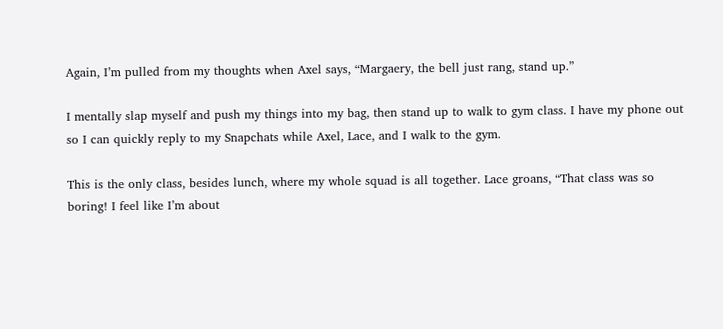Again, I’m pulled from my thoughts when Axel says, “Margaery, the bell just rang, stand up.”

I mentally slap myself and push my things into my bag, then stand up to walk to gym class. I have my phone out so I can quickly reply to my Snapchats while Axel, Lace, and I walk to the gym.

This is the only class, besides lunch, where my whole squad is all together. Lace groans, “That class was so boring! I feel like I’m about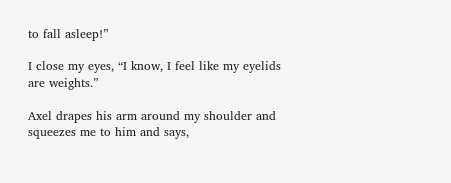to fall asleep!”

I close my eyes, “I know, I feel like my eyelids are weights.”

Axel drapes his arm around my shoulder and squeezes me to him and says,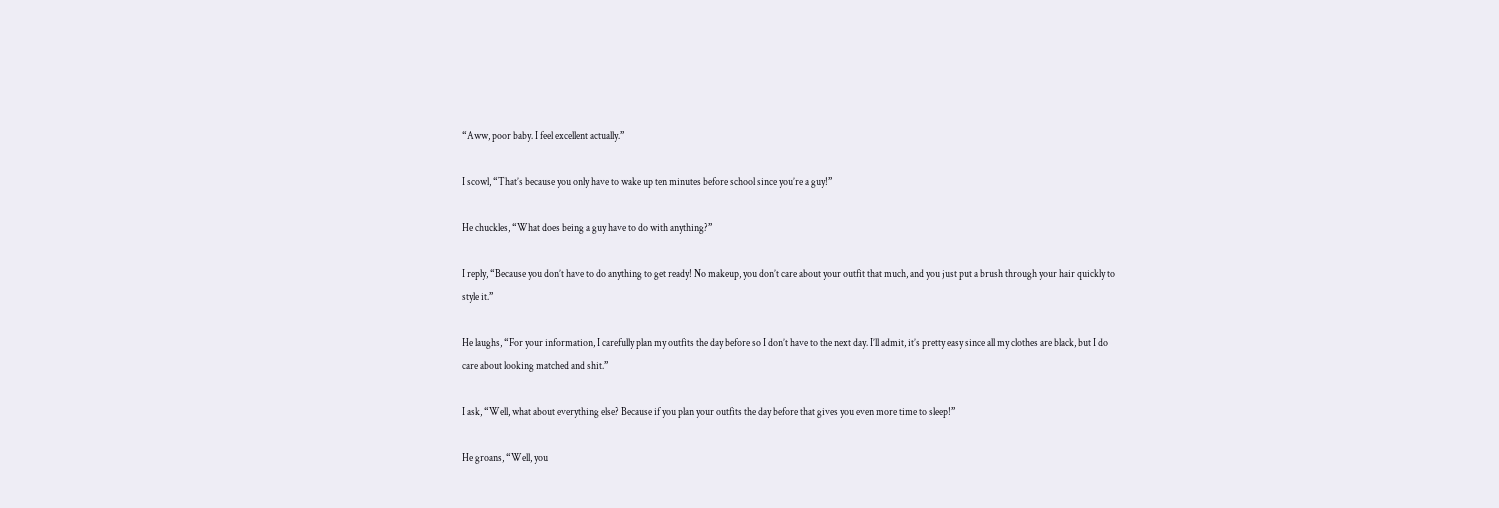“Aww, poor baby. I feel excellent actually.”

I scowl, “That’s because you only have to wake up ten minutes before school since you’re a guy!”

He chuckles, “What does being a guy have to do with anything?”

I reply, “Because you don’t have to do anything to get ready! No makeup, you don’t care about your outfit that much, and you just put a brush through your hair quickly to style it.”

He laughs, “For your information, I carefully plan my outfits the day before so I don’t have to the next day. I’ll admit, it’s pretty easy since all my clothes are black, but I do care about looking matched and shit.”

I ask, “Well, what about everything else? Because if you plan your outfits the day before that gives you even more time to sleep!”

He groans, “Well, you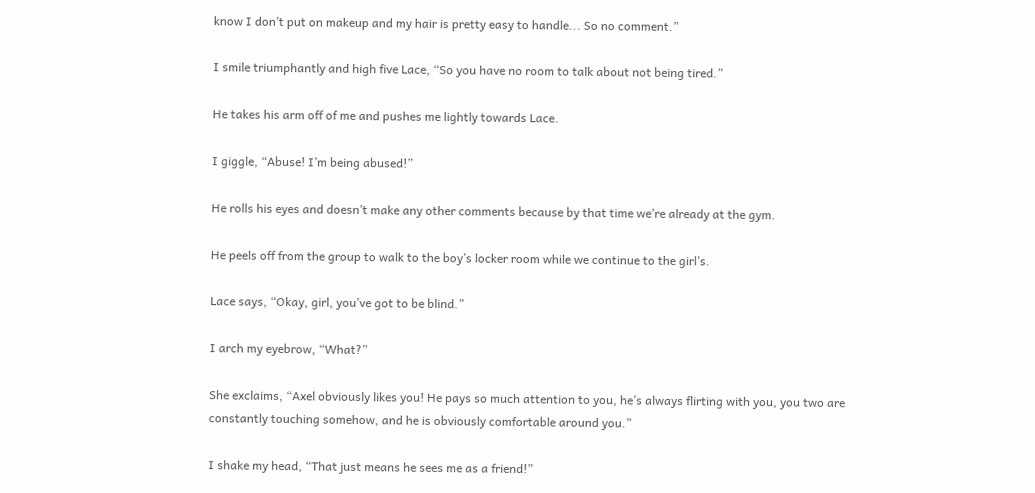know I don’t put on makeup and my hair is pretty easy to handle... So no comment.”

I smile triumphantly and high five Lace, “So you have no room to talk about not being tired.”

He takes his arm off of me and pushes me lightly towards Lace.

I giggle, “Abuse! I’m being abused!”

He rolls his eyes and doesn’t make any other comments because by that time we’re already at the gym.

He peels off from the group to walk to the boy’s locker room while we continue to the girl’s.

Lace says, “Okay, girl, you’ve got to be blind.”

I arch my eyebrow, “What?”

She exclaims, “Axel obviously likes you! He pays so much attention to you, he’s always flirting with you, you two are constantly touching somehow, and he is obviously comfortable around you.”

I shake my head, “That just means he sees me as a friend!”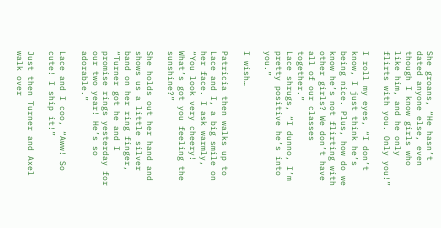She groans, “He hasn’t dated anyone else, even though I know girls who like him, and he only flirts with you. Only you!”

I roll my eyes, “I don’t know, I just think he’s being nice. Plus, how do we know he’s not flirting with other girls? We don’t have all of our classes together.”
Lace shrugs, “I dunno, I’m pretty positive he’s into you.”

I wish…

Patricia then walks up to Lace and I, a big smile on her face. I ask warmly, “You look very cheery! What’s got you feeling the sunshine?”

She holds out her hand and shows us a little silver band on her ring finger, “Turner got he and I promise rings yesterday for our two year! He’s so adorable.”

Lace and I coo, “Aww! So cute! I ship it!”

Just then Turner and Axel walk over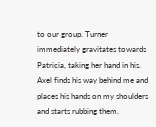to our group. Turner immediately gravitates towards Patricia, taking her hand in his. Axel finds his way behind me and places his hands on my shoulders and starts rubbing them.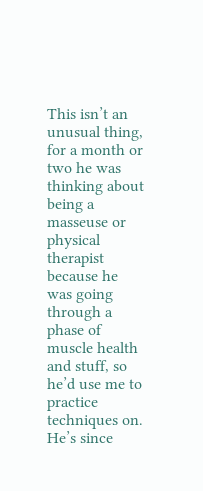This isn’t an unusual thing, for a month or two he was thinking about being a masseuse or physical therapist because he was going through a phase of muscle health and stuff, so he’d use me to practice techniques on. He’s since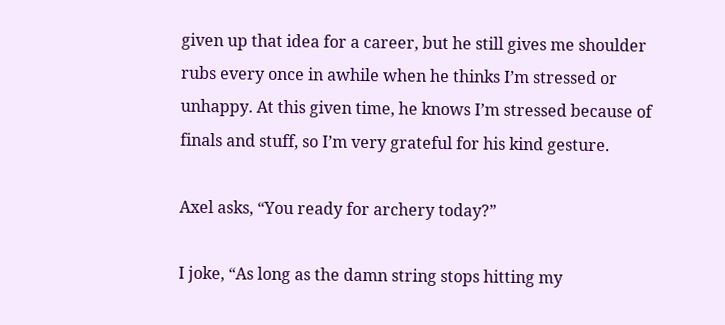given up that idea for a career, but he still gives me shoulder rubs every once in awhile when he thinks I’m stressed or unhappy. At this given time, he knows I’m stressed because of finals and stuff, so I’m very grateful for his kind gesture.

Axel asks, “You ready for archery today?”

I joke, “As long as the damn string stops hitting my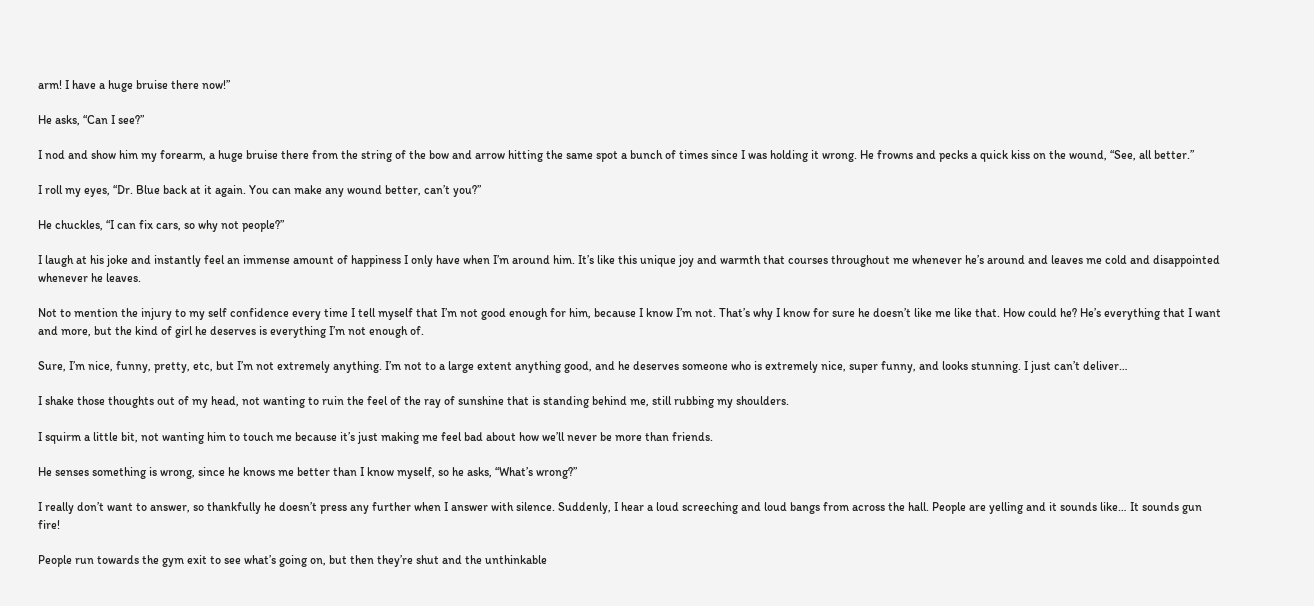arm! I have a huge bruise there now!”

He asks, “Can I see?”

I nod and show him my forearm, a huge bruise there from the string of the bow and arrow hitting the same spot a bunch of times since I was holding it wrong. He frowns and pecks a quick kiss on the wound, “See, all better.”

I roll my eyes, “Dr. Blue back at it again. You can make any wound better, can’t you?”

He chuckles, “I can fix cars, so why not people?”

I laugh at his joke and instantly feel an immense amount of happiness I only have when I’m around him. It’s like this unique joy and warmth that courses throughout me whenever he’s around and leaves me cold and disappointed whenever he leaves.

Not to mention the injury to my self confidence every time I tell myself that I’m not good enough for him, because I know I’m not. That’s why I know for sure he doesn’t like me like that. How could he? He’s everything that I want and more, but the kind of girl he deserves is everything I’m not enough of.

Sure, I’m nice, funny, pretty, etc, but I’m not extremely anything. I’m not to a large extent anything good, and he deserves someone who is extremely nice, super funny, and looks stunning. I just can’t deliver…

I shake those thoughts out of my head, not wanting to ruin the feel of the ray of sunshine that is standing behind me, still rubbing my shoulders.

I squirm a little bit, not wanting him to touch me because it’s just making me feel bad about how we’ll never be more than friends.

He senses something is wrong, since he knows me better than I know myself, so he asks, “What’s wrong?”

I really don’t want to answer, so thankfully he doesn’t press any further when I answer with silence. Suddenly, I hear a loud screeching and loud bangs from across the hall. People are yelling and it sounds like… It sounds gun fire!

People run towards the gym exit to see what’s going on, but then they’re shut and the unthinkable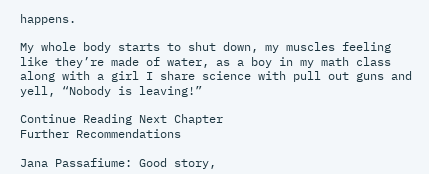happens.

My whole body starts to shut down, my muscles feeling like they’re made of water, as a boy in my math class along with a girl I share science with pull out guns and yell, “Nobody is leaving!”

Continue Reading Next Chapter
Further Recommendations

Jana Passafiume: Good story,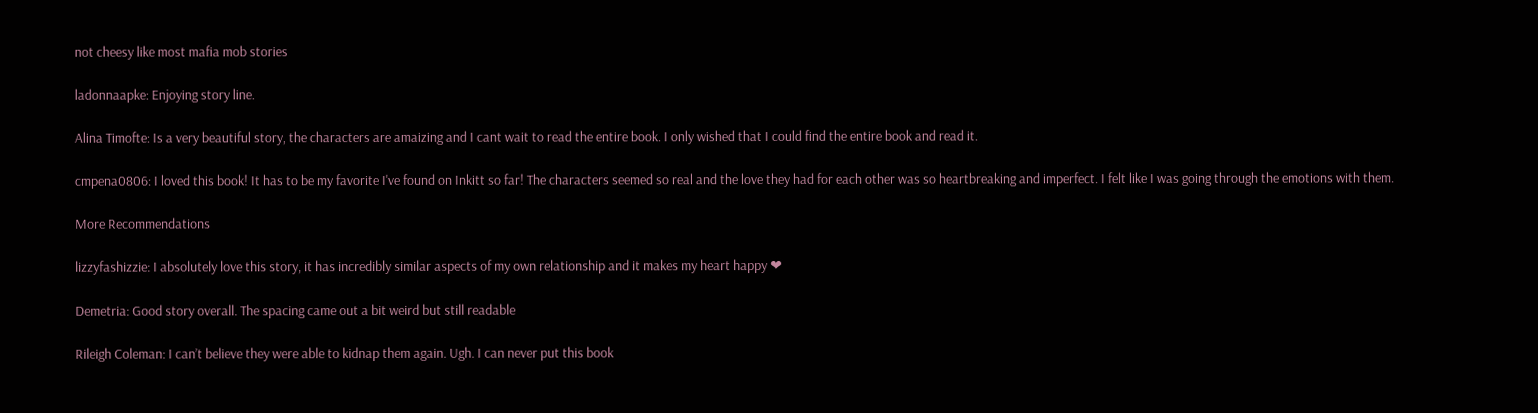not cheesy like most mafia mob stories

ladonnaapke: Enjoying story line.

Alina Timofte: Is a very beautiful story, the characters are amaizing and I cant wait to read the entire book. I only wished that I could find the entire book and read it.

cmpena0806: I loved this book! It has to be my favorite I've found on Inkitt so far! The characters seemed so real and the love they had for each other was so heartbreaking and imperfect. I felt like I was going through the emotions with them.

More Recommendations

lizzyfashizzie: I absolutely love this story, it has incredibly similar aspects of my own relationship and it makes my heart happy ❤

Demetria: Good story overall. The spacing came out a bit weird but still readable

Rileigh Coleman: I can’t believe they were able to kidnap them again. Ugh. I can never put this book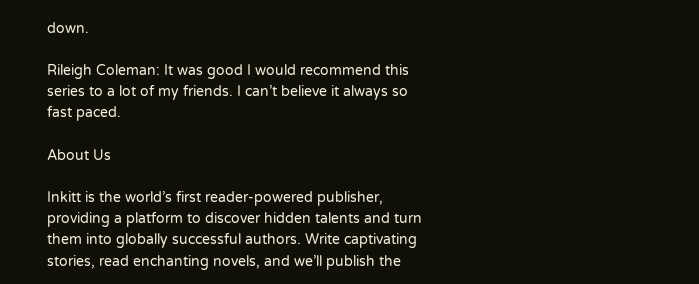down.

Rileigh Coleman: It was good I would recommend this series to a lot of my friends. I can’t believe it always so fast paced.

About Us

Inkitt is the world’s first reader-powered publisher, providing a platform to discover hidden talents and turn them into globally successful authors. Write captivating stories, read enchanting novels, and we’ll publish the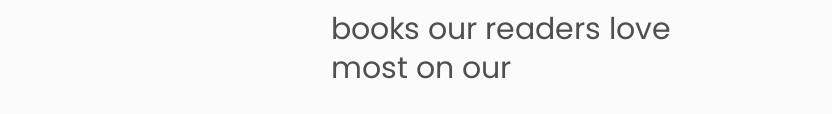books our readers love most on our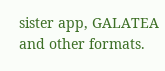sister app, GALATEA and other formats.